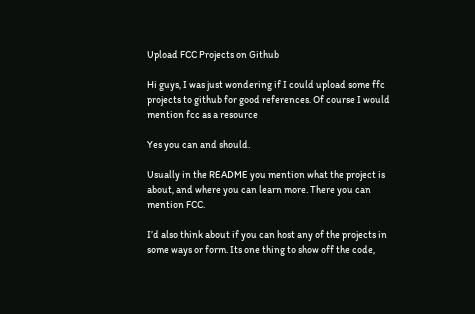Upload FCC Projects on Github

Hi guys, I was just wondering if I could upload some ffc projects to github for good references. Of course I would mention fcc as a resource

Yes you can and should.

Usually in the README you mention what the project is about, and where you can learn more. There you can mention FCC.

I’d also think about if you can host any of the projects in some ways or form. Its one thing to show off the code,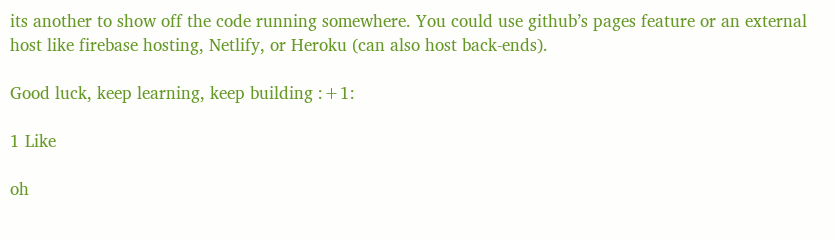its another to show off the code running somewhere. You could use github’s pages feature or an external host like firebase hosting, Netlify, or Heroku (can also host back-ends).

Good luck, keep learning, keep building :+1:

1 Like

oh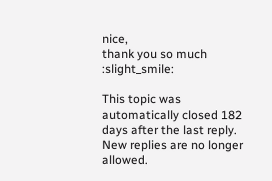nice,
thank you so much :slight_smile:

This topic was automatically closed 182 days after the last reply. New replies are no longer allowed.